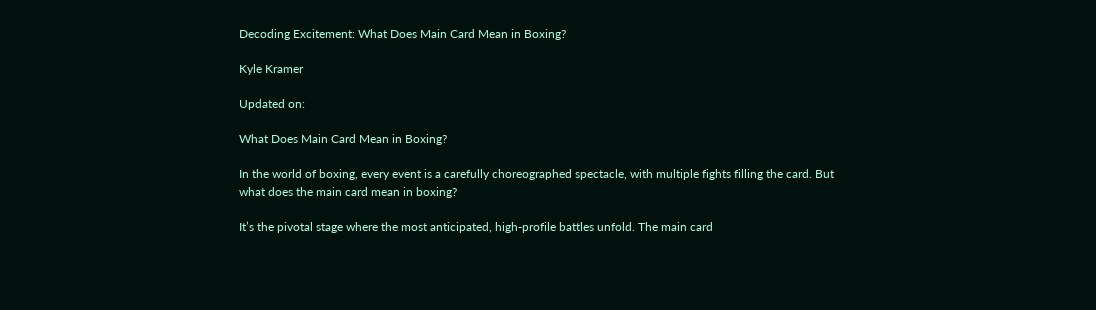Decoding Excitement: What Does Main Card Mean in Boxing?

Kyle Kramer

Updated on:

What Does Main Card Mean in Boxing?

In the world of boxing, every event is a carefully choreographed spectacle, with multiple fights filling the card. But what does the main card mean in boxing?

It’s the pivotal stage where the most anticipated, high-profile battles unfold. The main card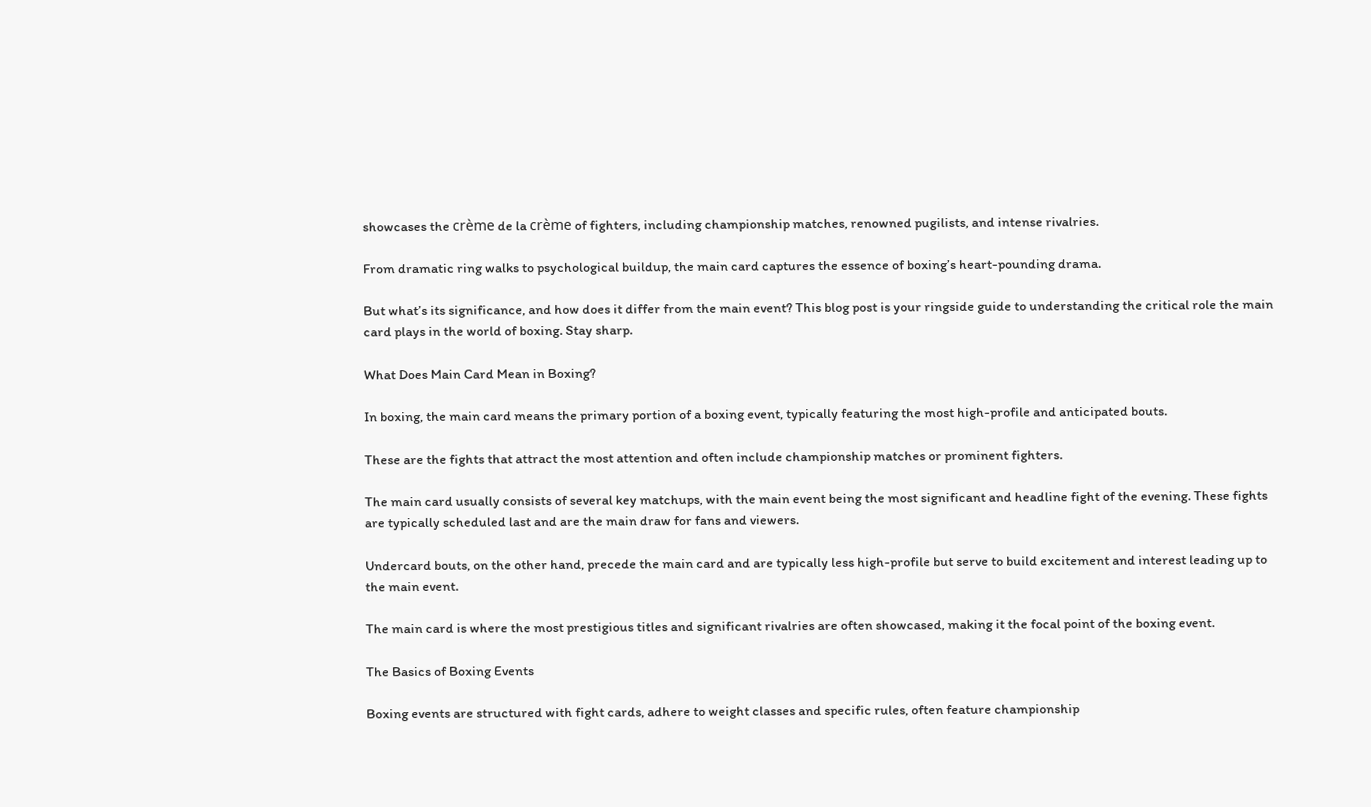showcases the crème de la crème of fighters, including championship matches, renowned pugilists, and intense rivalries.

From dramatic ring walks to psychological buildup, the main card captures the essence of boxing’s heart-pounding drama.

But what’s its significance, and how does it differ from the main event? This blog post is your ringside guide to understanding the critical role the main card plays in the world of boxing. Stay sharp.

What Does Main Card Mean in Boxing?

In boxing, the main card means the primary portion of a boxing event, typically featuring the most high-profile and anticipated bouts.

These are the fights that attract the most attention and often include championship matches or prominent fighters.

The main card usually consists of several key matchups, with the main event being the most significant and headline fight of the evening. These fights are typically scheduled last and are the main draw for fans and viewers.

Undercard bouts, on the other hand, precede the main card and are typically less high-profile but serve to build excitement and interest leading up to the main event.

The main card is where the most prestigious titles and significant rivalries are often showcased, making it the focal point of the boxing event.

The Basics of Boxing Events

Boxing events are structured with fight cards, adhere to weight classes and specific rules, often feature championship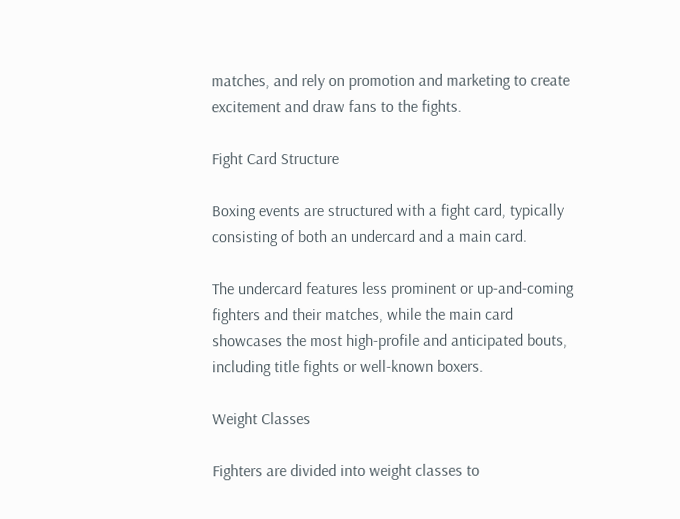matches, and rely on promotion and marketing to create excitement and draw fans to the fights.

Fight Card Structure

Boxing events are structured with a fight card, typically consisting of both an undercard and a main card.

The undercard features less prominent or up-and-coming fighters and their matches, while the main card showcases the most high-profile and anticipated bouts, including title fights or well-known boxers.

Weight Classes

Fighters are divided into weight classes to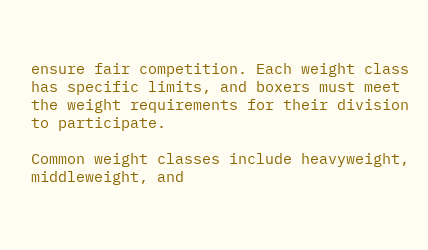ensure fair competition. Each weight class has specific limits, and boxers must meet the weight requirements for their division to participate.

Common weight classes include heavyweight, middleweight, and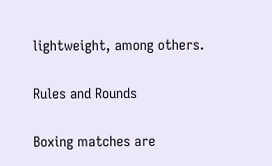lightweight, among others.

Rules and Rounds

Boxing matches are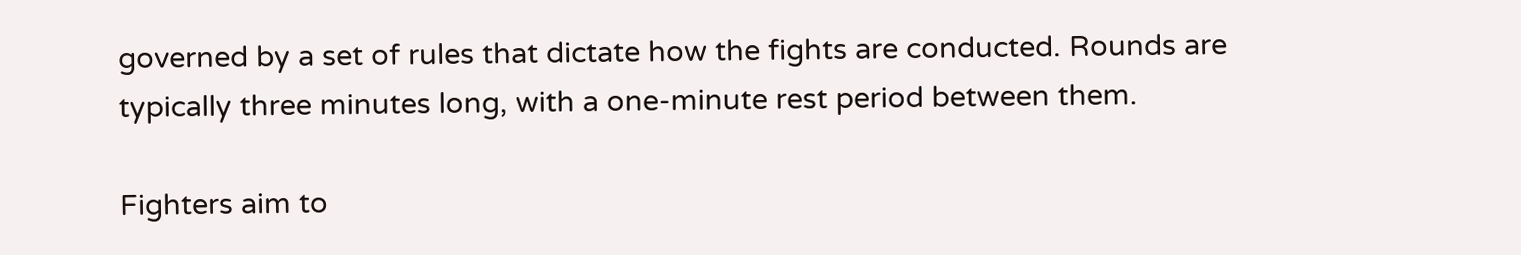governed by a set of rules that dictate how the fights are conducted. Rounds are typically three minutes long, with a one-minute rest period between them.

Fighters aim to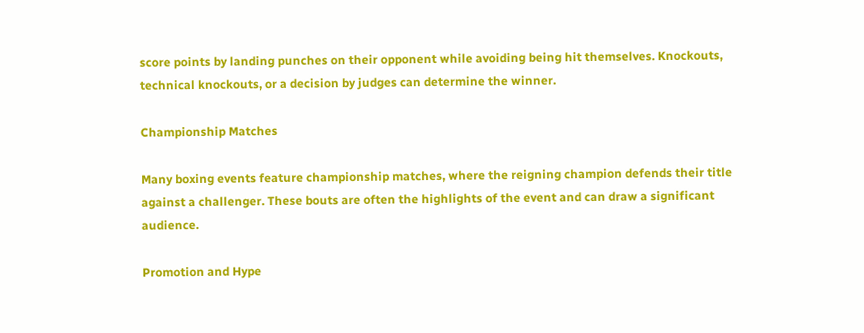score points by landing punches on their opponent while avoiding being hit themselves. Knockouts, technical knockouts, or a decision by judges can determine the winner.

Championship Matches

Many boxing events feature championship matches, where the reigning champion defends their title against a challenger. These bouts are often the highlights of the event and can draw a significant audience.

Promotion and Hype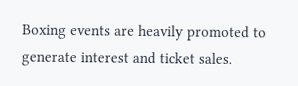Boxing events are heavily promoted to generate interest and ticket sales.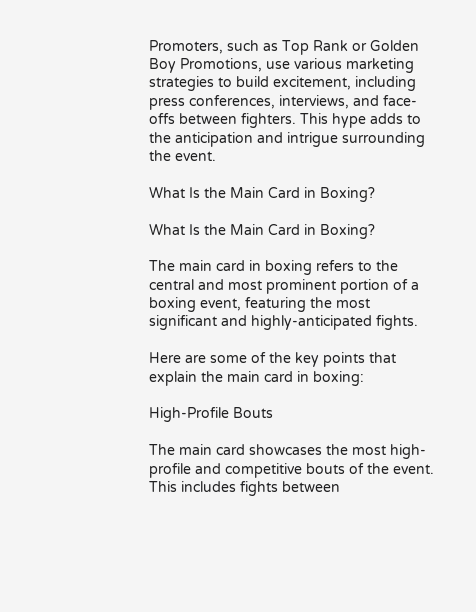Promoters, such as Top Rank or Golden Boy Promotions, use various marketing strategies to build excitement, including press conferences, interviews, and face-offs between fighters. This hype adds to the anticipation and intrigue surrounding the event.

What Is the Main Card in Boxing?

What Is the Main Card in Boxing?

The main card in boxing refers to the central and most prominent portion of a boxing event, featuring the most significant and highly-anticipated fights.

Here are some of the key points that explain the main card in boxing:

High-Profile Bouts

The main card showcases the most high-profile and competitive bouts of the event. This includes fights between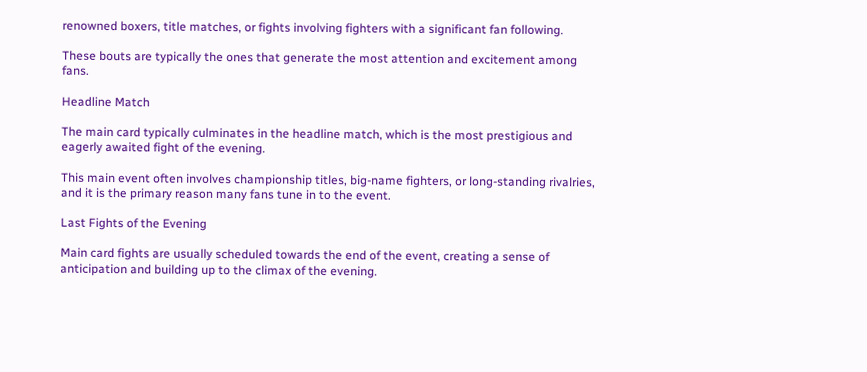renowned boxers, title matches, or fights involving fighters with a significant fan following.

These bouts are typically the ones that generate the most attention and excitement among fans.

Headline Match

The main card typically culminates in the headline match, which is the most prestigious and eagerly awaited fight of the evening.

This main event often involves championship titles, big-name fighters, or long-standing rivalries, and it is the primary reason many fans tune in to the event.

Last Fights of the Evening

Main card fights are usually scheduled towards the end of the event, creating a sense of anticipation and building up to the climax of the evening.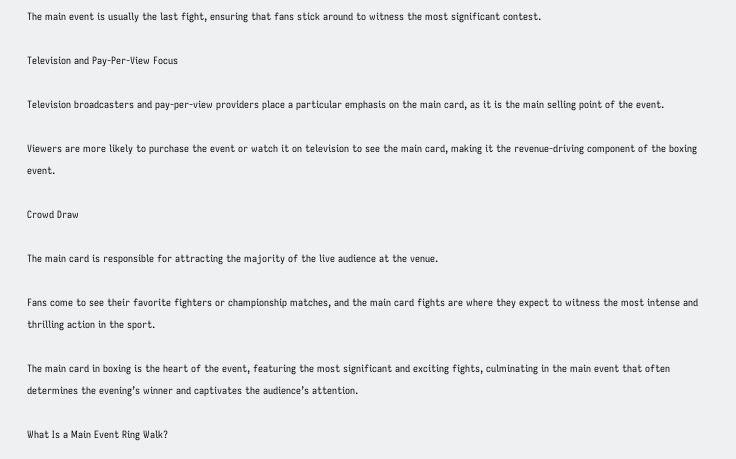The main event is usually the last fight, ensuring that fans stick around to witness the most significant contest.

Television and Pay-Per-View Focus

Television broadcasters and pay-per-view providers place a particular emphasis on the main card, as it is the main selling point of the event.

Viewers are more likely to purchase the event or watch it on television to see the main card, making it the revenue-driving component of the boxing event.

Crowd Draw

The main card is responsible for attracting the majority of the live audience at the venue.

Fans come to see their favorite fighters or championship matches, and the main card fights are where they expect to witness the most intense and thrilling action in the sport.

The main card in boxing is the heart of the event, featuring the most significant and exciting fights, culminating in the main event that often determines the evening’s winner and captivates the audience’s attention.

What Is a Main Event Ring Walk?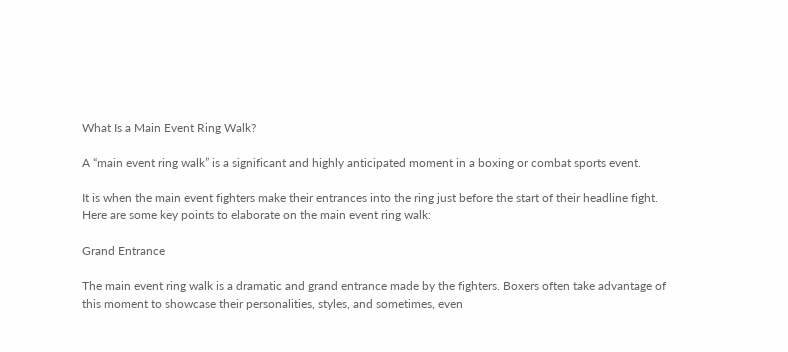What Is a Main Event Ring Walk?

A “main event ring walk” is a significant and highly anticipated moment in a boxing or combat sports event.

It is when the main event fighters make their entrances into the ring just before the start of their headline fight. Here are some key points to elaborate on the main event ring walk:

Grand Entrance

The main event ring walk is a dramatic and grand entrance made by the fighters. Boxers often take advantage of this moment to showcase their personalities, styles, and sometimes, even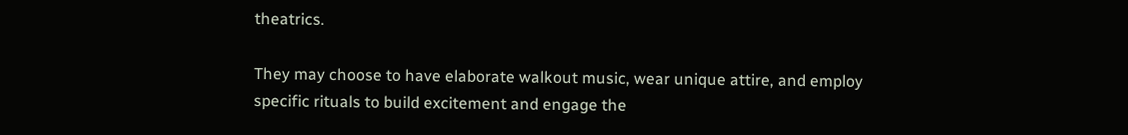theatrics.

They may choose to have elaborate walkout music, wear unique attire, and employ specific rituals to build excitement and engage the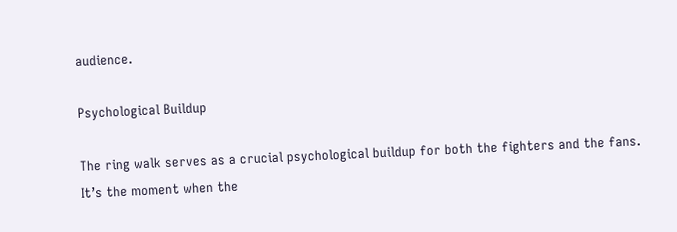audience.

Psychological Buildup

The ring walk serves as a crucial psychological buildup for both the fighters and the fans. It’s the moment when the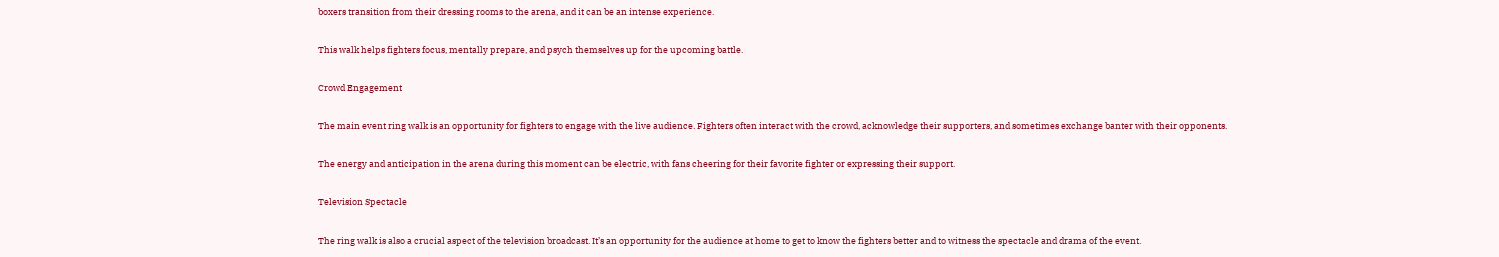boxers transition from their dressing rooms to the arena, and it can be an intense experience.

This walk helps fighters focus, mentally prepare, and psych themselves up for the upcoming battle.

Crowd Engagement

The main event ring walk is an opportunity for fighters to engage with the live audience. Fighters often interact with the crowd, acknowledge their supporters, and sometimes exchange banter with their opponents.

The energy and anticipation in the arena during this moment can be electric, with fans cheering for their favorite fighter or expressing their support.

Television Spectacle

The ring walk is also a crucial aspect of the television broadcast. It’s an opportunity for the audience at home to get to know the fighters better and to witness the spectacle and drama of the event.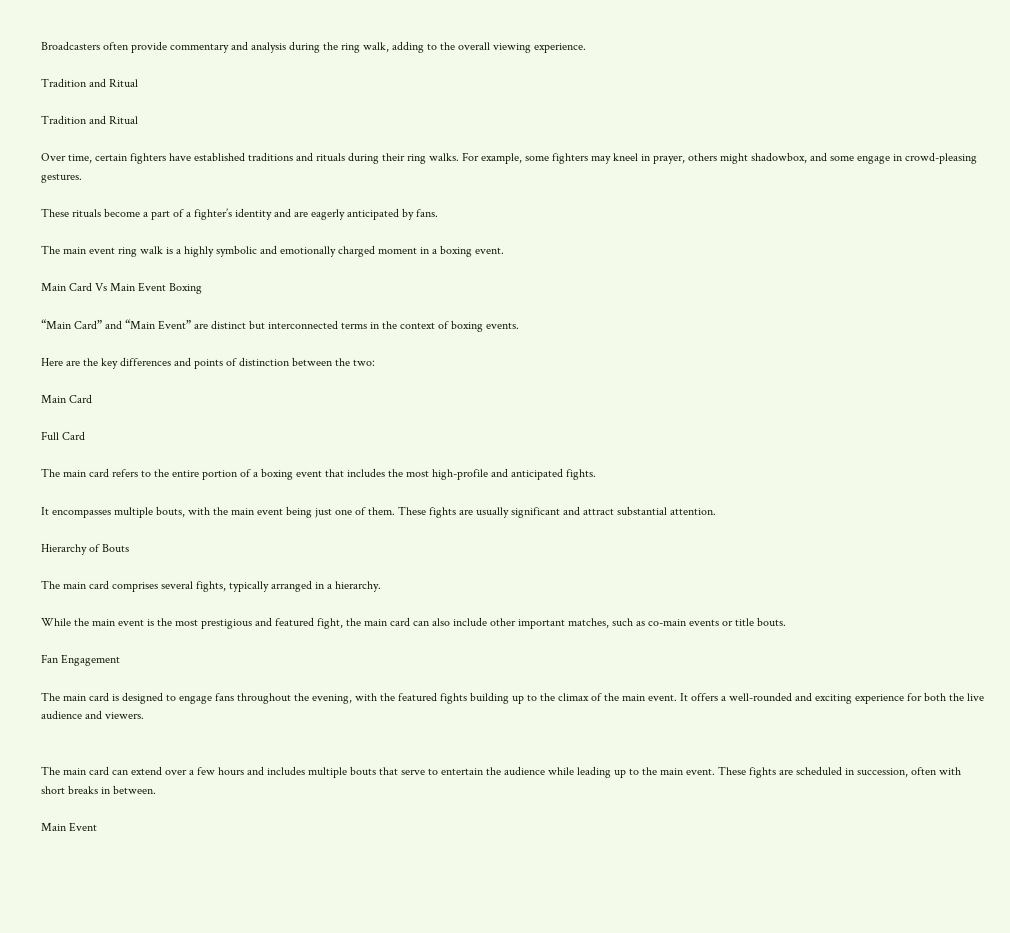Broadcasters often provide commentary and analysis during the ring walk, adding to the overall viewing experience.

Tradition and Ritual

Tradition and Ritual

Over time, certain fighters have established traditions and rituals during their ring walks. For example, some fighters may kneel in prayer, others might shadowbox, and some engage in crowd-pleasing gestures.

These rituals become a part of a fighter’s identity and are eagerly anticipated by fans.

The main event ring walk is a highly symbolic and emotionally charged moment in a boxing event.

Main Card Vs Main Event Boxing

“Main Card” and “Main Event” are distinct but interconnected terms in the context of boxing events.

Here are the key differences and points of distinction between the two:

Main Card

Full Card

The main card refers to the entire portion of a boxing event that includes the most high-profile and anticipated fights.

It encompasses multiple bouts, with the main event being just one of them. These fights are usually significant and attract substantial attention.

Hierarchy of Bouts

The main card comprises several fights, typically arranged in a hierarchy.

While the main event is the most prestigious and featured fight, the main card can also include other important matches, such as co-main events or title bouts.

Fan Engagement

The main card is designed to engage fans throughout the evening, with the featured fights building up to the climax of the main event. It offers a well-rounded and exciting experience for both the live audience and viewers.


The main card can extend over a few hours and includes multiple bouts that serve to entertain the audience while leading up to the main event. These fights are scheduled in succession, often with short breaks in between.

Main Event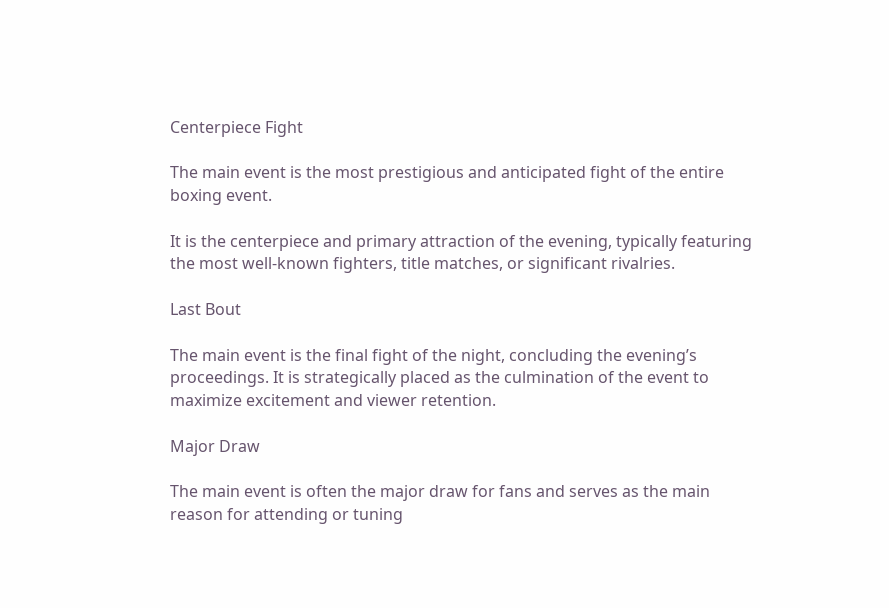Centerpiece Fight

The main event is the most prestigious and anticipated fight of the entire boxing event.

It is the centerpiece and primary attraction of the evening, typically featuring the most well-known fighters, title matches, or significant rivalries.

Last Bout

The main event is the final fight of the night, concluding the evening’s proceedings. It is strategically placed as the culmination of the event to maximize excitement and viewer retention.

Major Draw

The main event is often the major draw for fans and serves as the main reason for attending or tuning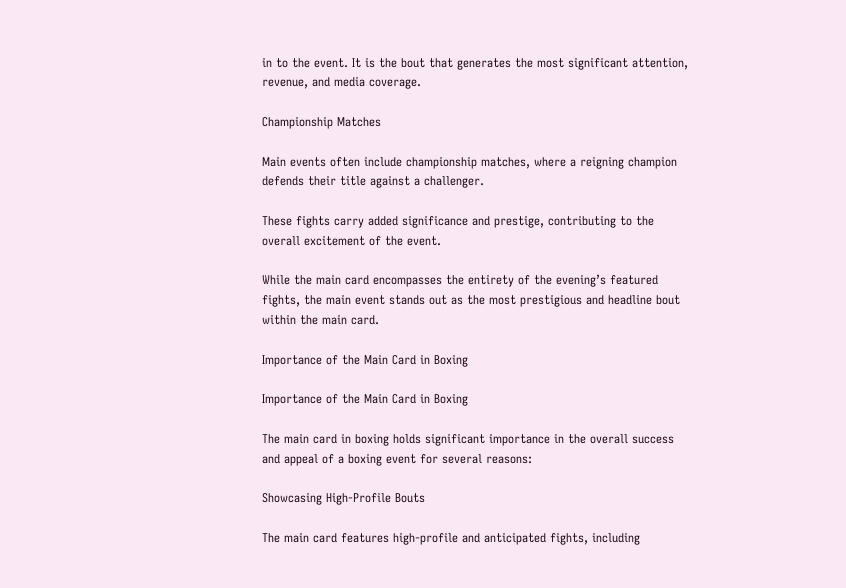in to the event. It is the bout that generates the most significant attention, revenue, and media coverage.

Championship Matches

Main events often include championship matches, where a reigning champion defends their title against a challenger.

These fights carry added significance and prestige, contributing to the overall excitement of the event.

While the main card encompasses the entirety of the evening’s featured fights, the main event stands out as the most prestigious and headline bout within the main card.

Importance of the Main Card in Boxing

Importance of the Main Card in Boxing

The main card in boxing holds significant importance in the overall success and appeal of a boxing event for several reasons:

Showcasing High-Profile Bouts

The main card features high-profile and anticipated fights, including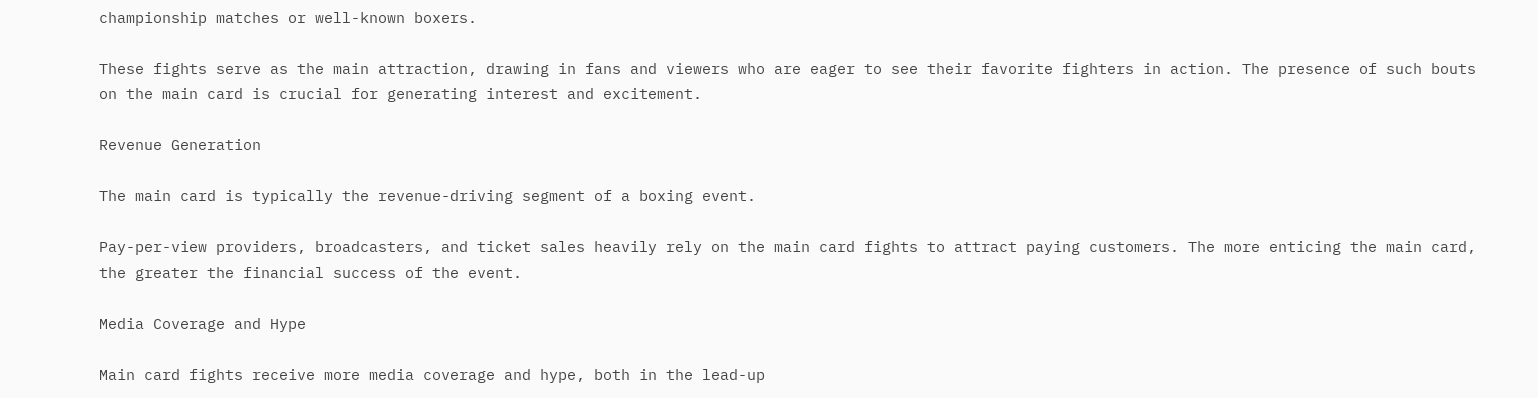championship matches or well-known boxers.

These fights serve as the main attraction, drawing in fans and viewers who are eager to see their favorite fighters in action. The presence of such bouts on the main card is crucial for generating interest and excitement.

Revenue Generation

The main card is typically the revenue-driving segment of a boxing event.

Pay-per-view providers, broadcasters, and ticket sales heavily rely on the main card fights to attract paying customers. The more enticing the main card, the greater the financial success of the event.

Media Coverage and Hype

Main card fights receive more media coverage and hype, both in the lead-up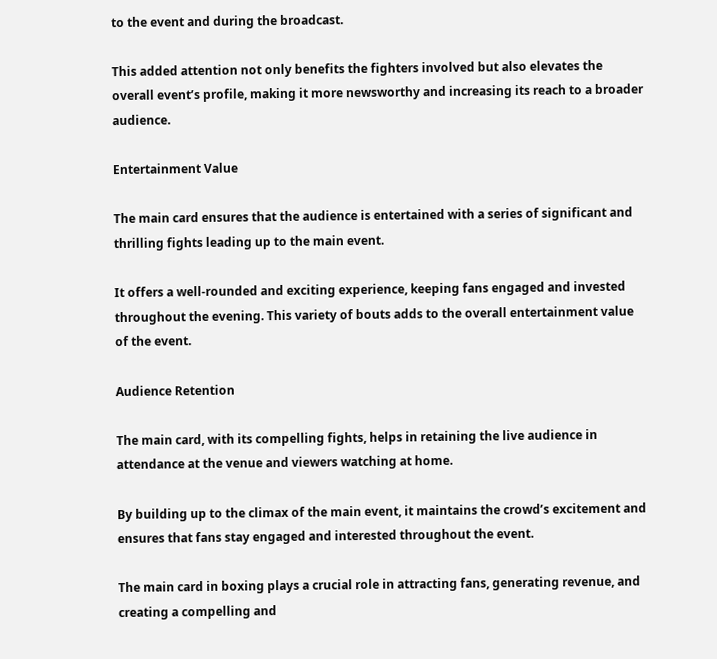to the event and during the broadcast.

This added attention not only benefits the fighters involved but also elevates the overall event’s profile, making it more newsworthy and increasing its reach to a broader audience.

Entertainment Value

The main card ensures that the audience is entertained with a series of significant and thrilling fights leading up to the main event.

It offers a well-rounded and exciting experience, keeping fans engaged and invested throughout the evening. This variety of bouts adds to the overall entertainment value of the event.

Audience Retention

The main card, with its compelling fights, helps in retaining the live audience in attendance at the venue and viewers watching at home.

By building up to the climax of the main event, it maintains the crowd’s excitement and ensures that fans stay engaged and interested throughout the event.

The main card in boxing plays a crucial role in attracting fans, generating revenue, and creating a compelling and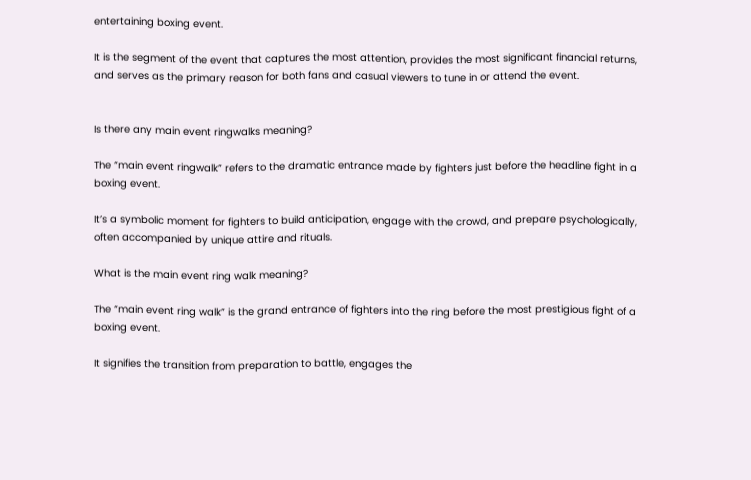entertaining boxing event.

It is the segment of the event that captures the most attention, provides the most significant financial returns, and serves as the primary reason for both fans and casual viewers to tune in or attend the event.


Is there any main event ringwalks meaning?

The “main event ringwalk” refers to the dramatic entrance made by fighters just before the headline fight in a boxing event.

It’s a symbolic moment for fighters to build anticipation, engage with the crowd, and prepare psychologically, often accompanied by unique attire and rituals.

What is the main event ring walk meaning?

The “main event ring walk” is the grand entrance of fighters into the ring before the most prestigious fight of a boxing event.

It signifies the transition from preparation to battle, engages the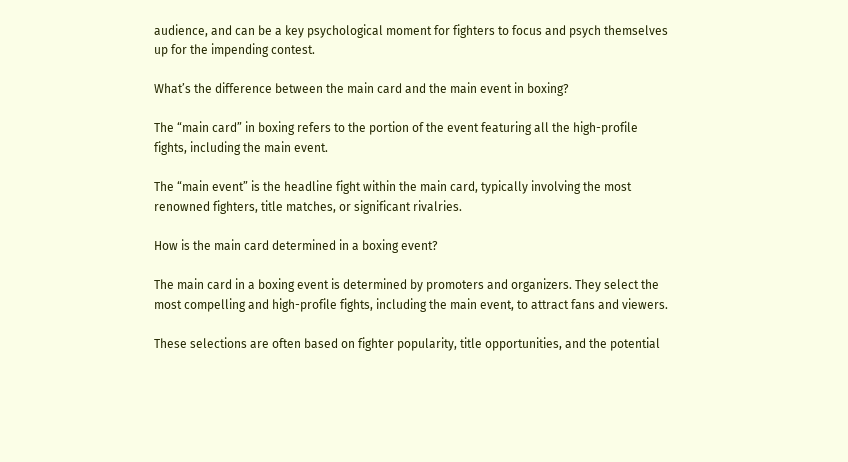audience, and can be a key psychological moment for fighters to focus and psych themselves up for the impending contest.

What’s the difference between the main card and the main event in boxing?

The “main card” in boxing refers to the portion of the event featuring all the high-profile fights, including the main event.

The “main event” is the headline fight within the main card, typically involving the most renowned fighters, title matches, or significant rivalries.

How is the main card determined in a boxing event?

The main card in a boxing event is determined by promoters and organizers. They select the most compelling and high-profile fights, including the main event, to attract fans and viewers.

These selections are often based on fighter popularity, title opportunities, and the potential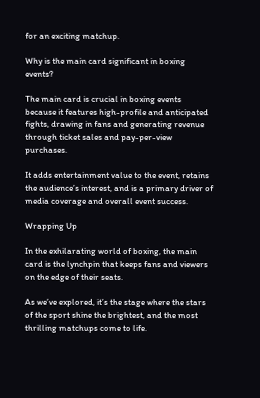for an exciting matchup.

Why is the main card significant in boxing events?

The main card is crucial in boxing events because it features high-profile and anticipated fights, drawing in fans and generating revenue through ticket sales and pay-per-view purchases.

It adds entertainment value to the event, retains the audience’s interest, and is a primary driver of media coverage and overall event success.

Wrapping Up

In the exhilarating world of boxing, the main card is the lynchpin that keeps fans and viewers on the edge of their seats.

As we’ve explored, it’s the stage where the stars of the sport shine the brightest, and the most thrilling matchups come to life.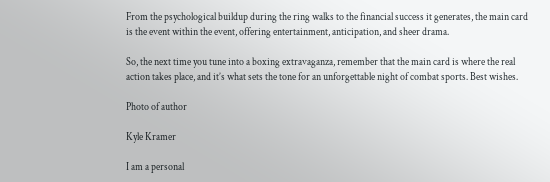From the psychological buildup during the ring walks to the financial success it generates, the main card is the event within the event, offering entertainment, anticipation, and sheer drama.

So, the next time you tune into a boxing extravaganza, remember that the main card is where the real action takes place, and it’s what sets the tone for an unforgettable night of combat sports. Best wishes.

Photo of author

Kyle Kramer

I am a personal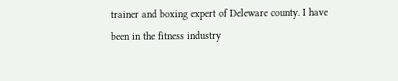trainer and boxing expert of Deleware county. I have been in the fitness industry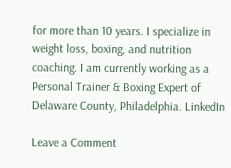for more than 10 years. I specialize in weight loss, boxing, and nutrition coaching. I am currently working as a Personal Trainer & Boxing Expert of Delaware County, Philadelphia. LinkedIn

Leave a Comment